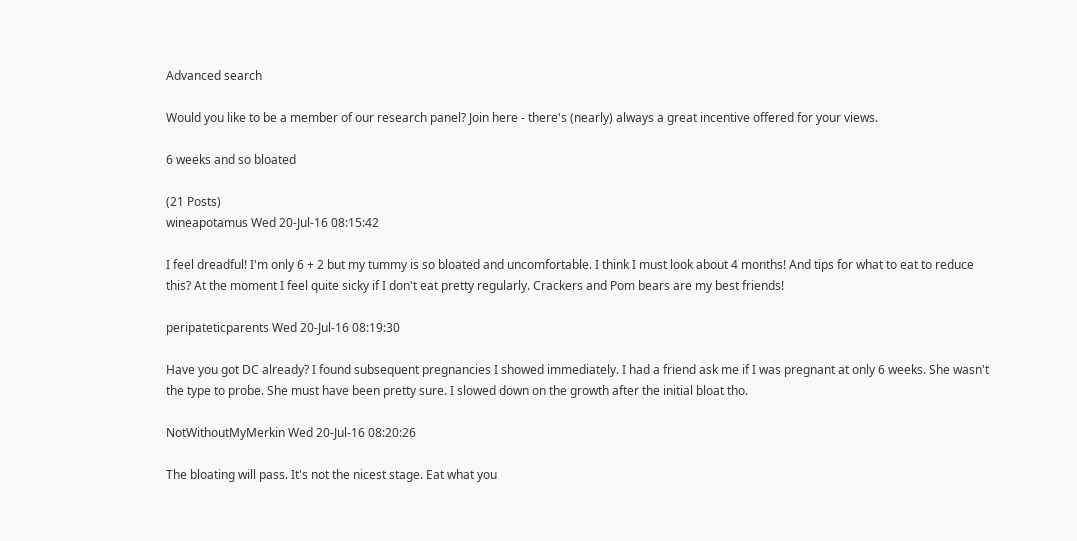Advanced search

Would you like to be a member of our research panel? Join here - there's (nearly) always a great incentive offered for your views.

6 weeks and so bloated

(21 Posts)
wineapotamus Wed 20-Jul-16 08:15:42

I feel dreadful! I'm only 6 + 2 but my tummy is so bloated and uncomfortable. I think I must look about 4 months! And tips for what to eat to reduce this? At the moment I feel quite sicky if I don't eat pretty regularly. Crackers and Pom bears are my best friends!

peripateticparents Wed 20-Jul-16 08:19:30

Have you got DC already? I found subsequent pregnancies I showed immediately. I had a friend ask me if I was pregnant at only 6 weeks. She wasn't the type to probe. She must have been pretty sure. I slowed down on the growth after the initial bloat tho.

NotWithoutMyMerkin Wed 20-Jul-16 08:20:26

The bloating will pass. It's not the nicest stage. Eat what you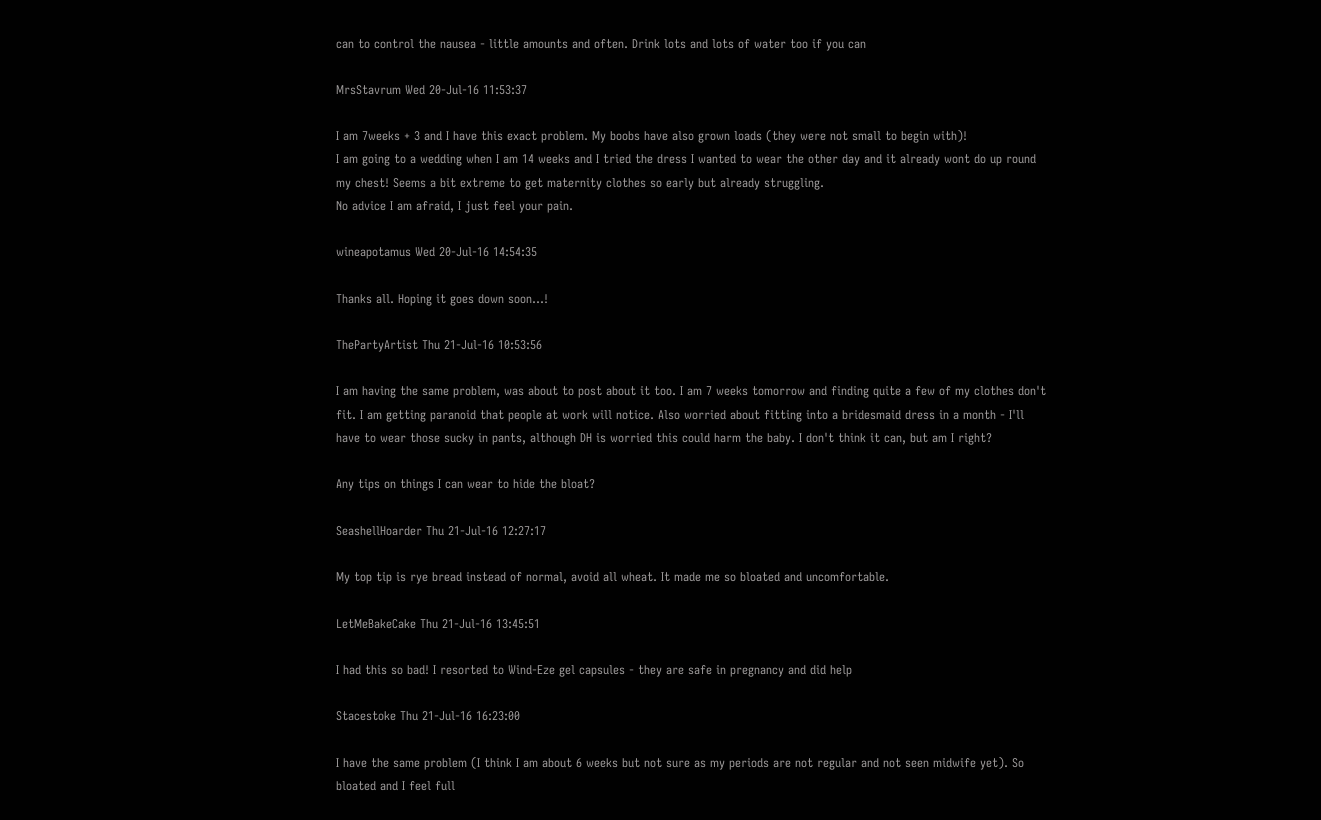can to control the nausea - little amounts and often. Drink lots and lots of water too if you can

MrsStavrum Wed 20-Jul-16 11:53:37

I am 7weeks + 3 and I have this exact problem. My boobs have also grown loads (they were not small to begin with)!
I am going to a wedding when I am 14 weeks and I tried the dress I wanted to wear the other day and it already wont do up round my chest! Seems a bit extreme to get maternity clothes so early but already struggling.
No advice I am afraid, I just feel your pain.

wineapotamus Wed 20-Jul-16 14:54:35

Thanks all. Hoping it goes down soon...!

ThePartyArtist Thu 21-Jul-16 10:53:56

I am having the same problem, was about to post about it too. I am 7 weeks tomorrow and finding quite a few of my clothes don't fit. I am getting paranoid that people at work will notice. Also worried about fitting into a bridesmaid dress in a month - I'll have to wear those sucky in pants, although DH is worried this could harm the baby. I don't think it can, but am I right?

Any tips on things I can wear to hide the bloat?

SeashellHoarder Thu 21-Jul-16 12:27:17

My top tip is rye bread instead of normal, avoid all wheat. It made me so bloated and uncomfortable.

LetMeBakeCake Thu 21-Jul-16 13:45:51

I had this so bad! I resorted to Wind-Eze gel capsules - they are safe in pregnancy and did help

Stacestoke Thu 21-Jul-16 16:23:00

I have the same problem (I think I am about 6 weeks but not sure as my periods are not regular and not seen midwife yet). So bloated and I feel full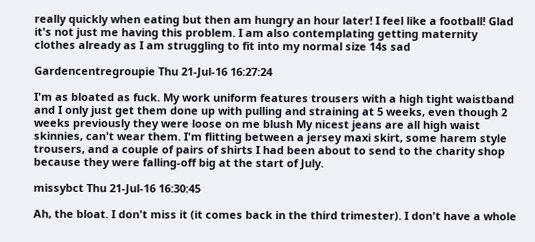really quickly when eating but then am hungry an hour later! I feel like a football! Glad it's not just me having this problem. I am also contemplating getting maternity clothes already as I am struggling to fit into my normal size 14s sad

Gardencentregroupie Thu 21-Jul-16 16:27:24

I'm as bloated as fuck. My work uniform features trousers with a high tight waistband and I only just get them done up with pulling and straining at 5 weeks, even though 2 weeks previously they were loose on me blush My nicest jeans are all high waist skinnies, can't wear them. I'm flitting between a jersey maxi skirt, some harem style trousers, and a couple of pairs of shirts I had been about to send to the charity shop because they were falling-off big at the start of July.

missybct Thu 21-Jul-16 16:30:45

Ah, the bloat. I don't miss it (it comes back in the third trimester). I don't have a whole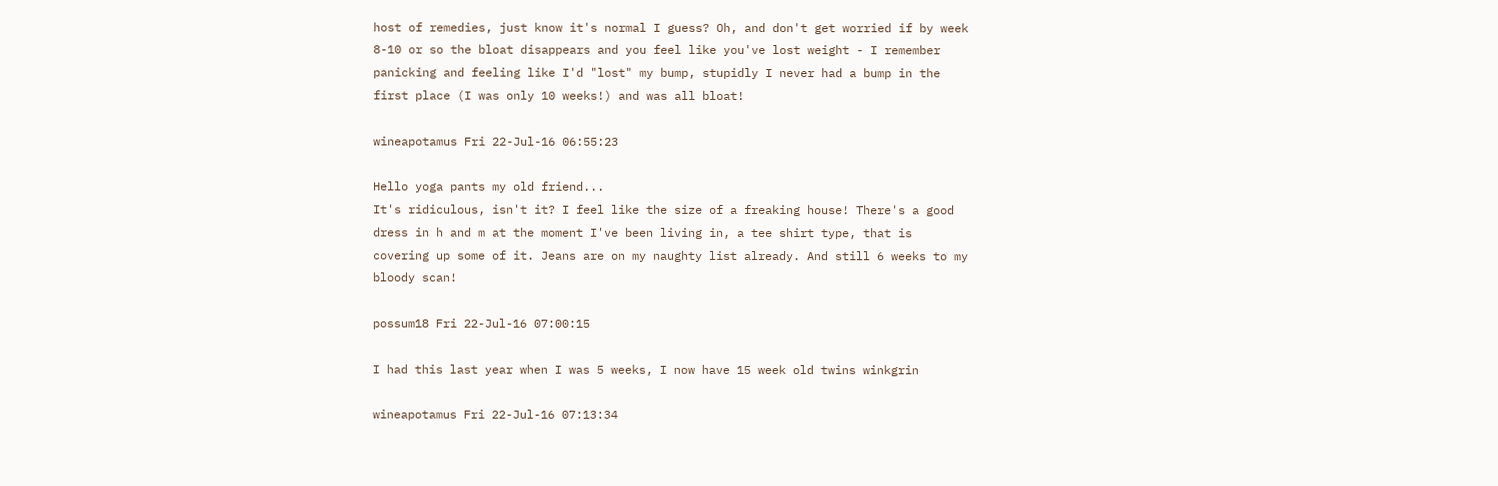host of remedies, just know it's normal I guess? Oh, and don't get worried if by week 8-10 or so the bloat disappears and you feel like you've lost weight - I remember panicking and feeling like I'd "lost" my bump, stupidly I never had a bump in the first place (I was only 10 weeks!) and was all bloat!

wineapotamus Fri 22-Jul-16 06:55:23

Hello yoga pants my old friend...
It's ridiculous, isn't it? I feel like the size of a freaking house! There's a good dress in h and m at the moment I've been living in, a tee shirt type, that is covering up some of it. Jeans are on my naughty list already. And still 6 weeks to my bloody scan!

possum18 Fri 22-Jul-16 07:00:15

I had this last year when I was 5 weeks, I now have 15 week old twins winkgrin

wineapotamus Fri 22-Jul-16 07:13:34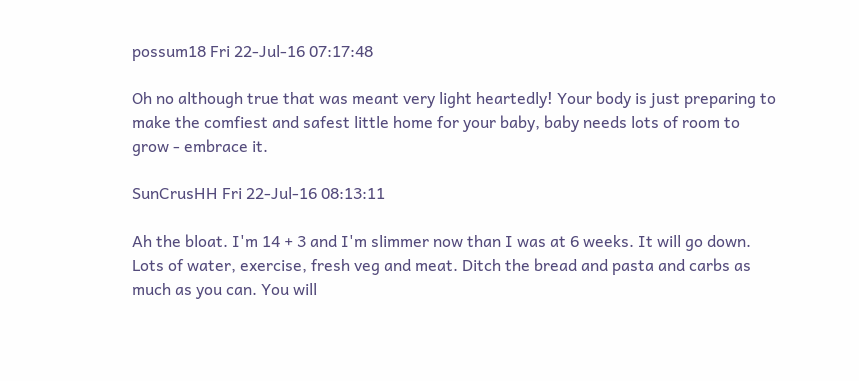possum18 Fri 22-Jul-16 07:17:48

Oh no although true that was meant very light heartedly! Your body is just preparing to make the comfiest and safest little home for your baby, baby needs lots of room to grow - embrace it.

SunCrusHH Fri 22-Jul-16 08:13:11

Ah the bloat. I'm 14 + 3 and I'm slimmer now than I was at 6 weeks. It will go down. Lots of water, exercise, fresh veg and meat. Ditch the bread and pasta and carbs as much as you can. You will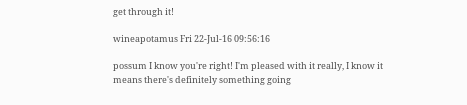get through it!

wineapotamus Fri 22-Jul-16 09:56:16

possum I know you're right! I'm pleased with it really, I know it means there's definitely something going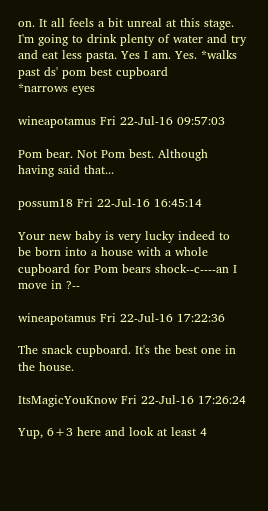on. It all feels a bit unreal at this stage. I'm going to drink plenty of water and try and eat less pasta. Yes I am. Yes. *walks past ds' pom best cupboard
*narrows eyes

wineapotamus Fri 22-Jul-16 09:57:03

Pom bear. Not Pom best. Although having said that...

possum18 Fri 22-Jul-16 16:45:14

Your new baby is very lucky indeed to be born into a house with a whole cupboard for Pom bears shock--c----an I move in ?--

wineapotamus Fri 22-Jul-16 17:22:36

The snack cupboard. It's the best one in the house.

ItsMagicYouKnow Fri 22-Jul-16 17:26:24

Yup, 6+3 here and look at least 4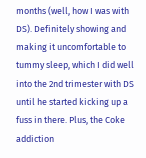months (well, how I was with DS). Definitely showing and making it uncomfortable to tummy sleep, which I did well into the 2nd trimester with DS until he started kicking up a fuss in there. Plus, the Coke addiction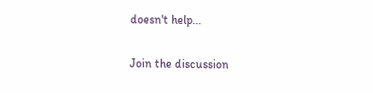doesn't help...

Join the discussion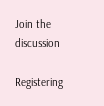Join the discussion

Registering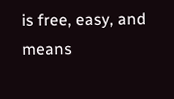is free, easy, and means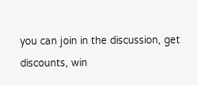you can join in the discussion, get discounts, win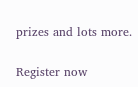prizes and lots more.

Register now